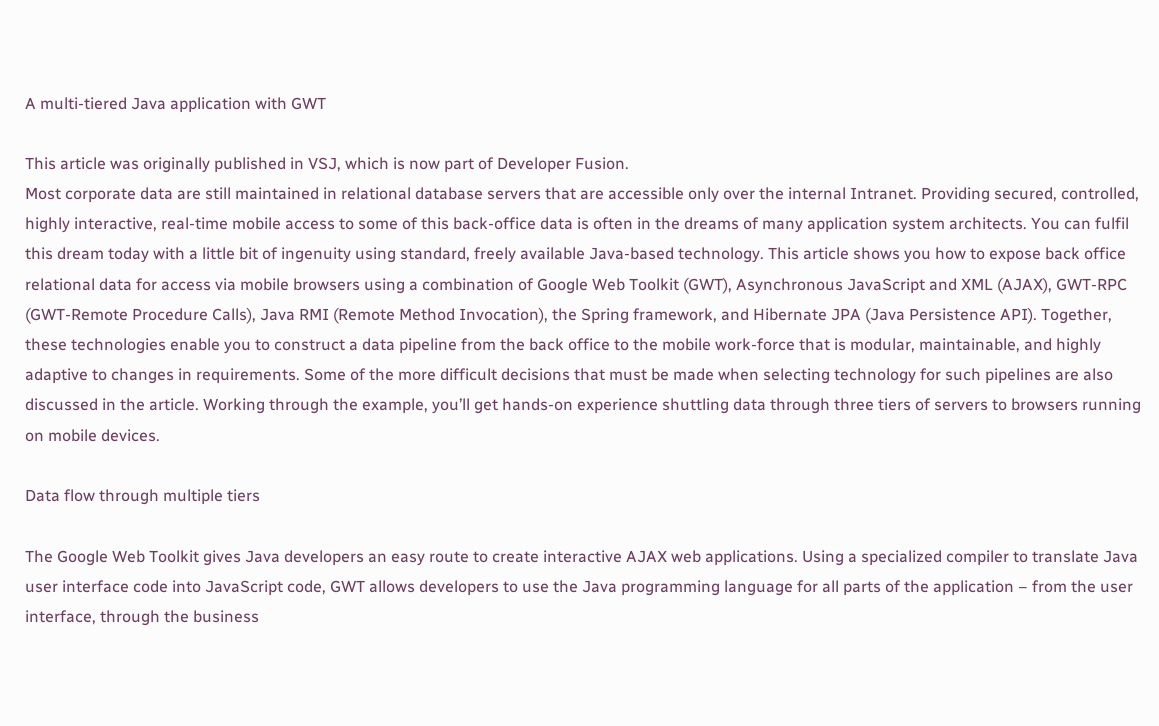A multi-tiered Java application with GWT

This article was originally published in VSJ, which is now part of Developer Fusion.
Most corporate data are still maintained in relational database servers that are accessible only over the internal Intranet. Providing secured, controlled, highly interactive, real-time mobile access to some of this back-office data is often in the dreams of many application system architects. You can fulfil this dream today with a little bit of ingenuity using standard, freely available Java-based technology. This article shows you how to expose back office relational data for access via mobile browsers using a combination of Google Web Toolkit (GWT), Asynchronous JavaScript and XML (AJAX), GWT-RPC (GWT-Remote Procedure Calls), Java RMI (Remote Method Invocation), the Spring framework, and Hibernate JPA (Java Persistence API). Together, these technologies enable you to construct a data pipeline from the back office to the mobile work-force that is modular, maintainable, and highly adaptive to changes in requirements. Some of the more difficult decisions that must be made when selecting technology for such pipelines are also discussed in the article. Working through the example, you’ll get hands-on experience shuttling data through three tiers of servers to browsers running on mobile devices.

Data flow through multiple tiers

The Google Web Toolkit gives Java developers an easy route to create interactive AJAX web applications. Using a specialized compiler to translate Java user interface code into JavaScript code, GWT allows developers to use the Java programming language for all parts of the application – from the user interface, through the business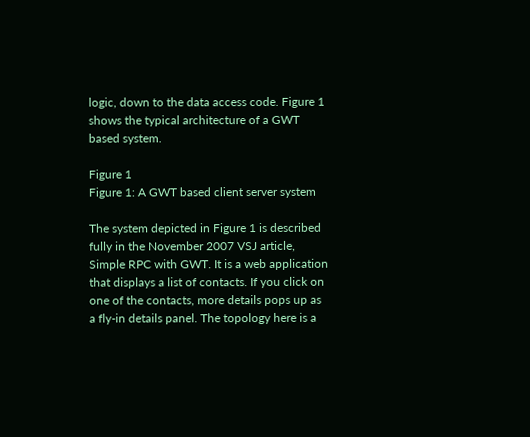logic, down to the data access code. Figure 1 shows the typical architecture of a GWT based system.

Figure 1
Figure 1: A GWT based client server system

The system depicted in Figure 1 is described fully in the November 2007 VSJ article, Simple RPC with GWT. It is a web application that displays a list of contacts. If you click on one of the contacts, more details pops up as a fly-in details panel. The topology here is a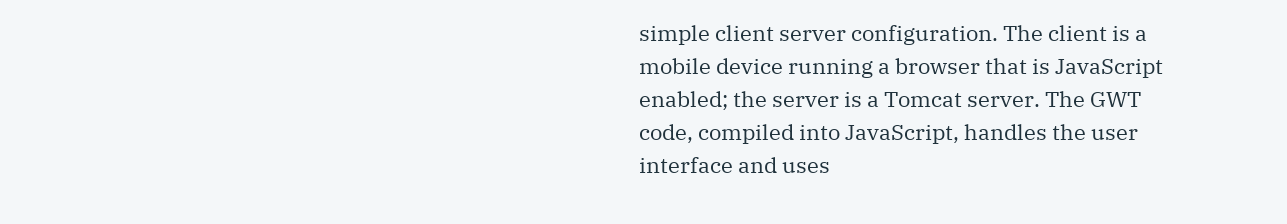simple client server configuration. The client is a mobile device running a browser that is JavaScript enabled; the server is a Tomcat server. The GWT code, compiled into JavaScript, handles the user interface and uses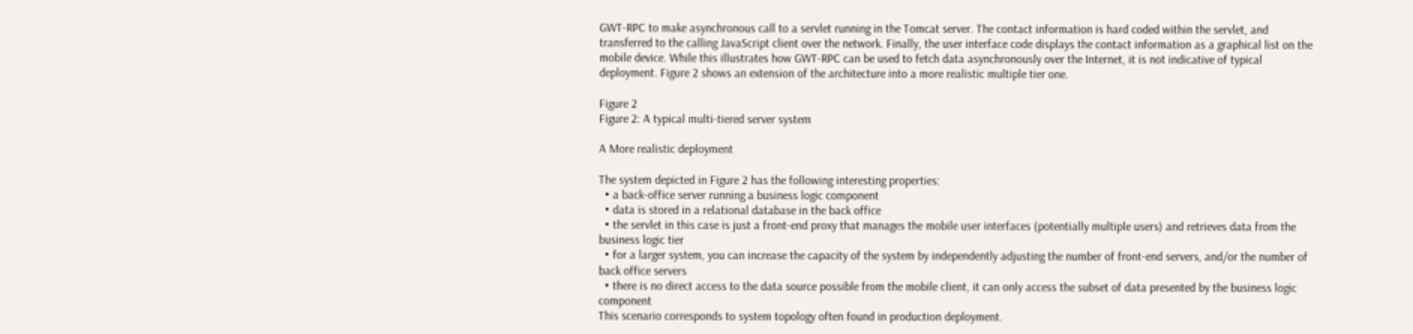GWT-RPC to make asynchronous call to a servlet running in the Tomcat server. The contact information is hard coded within the servlet, and transferred to the calling JavaScript client over the network. Finally, the user interface code displays the contact information as a graphical list on the mobile device. While this illustrates how GWT-RPC can be used to fetch data asynchronously over the Internet, it is not indicative of typical deployment. Figure 2 shows an extension of the architecture into a more realistic multiple tier one.

Figure 2
Figure 2: A typical multi-tiered server system

A More realistic deployment

The system depicted in Figure 2 has the following interesting properties:
  • a back-office server running a business logic component
  • data is stored in a relational database in the back office
  • the servlet in this case is just a front-end proxy that manages the mobile user interfaces (potentially multiple users) and retrieves data from the business logic tier
  • for a larger system, you can increase the capacity of the system by independently adjusting the number of front-end servers, and/or the number of back office servers
  • there is no direct access to the data source possible from the mobile client, it can only access the subset of data presented by the business logic component
This scenario corresponds to system topology often found in production deployment.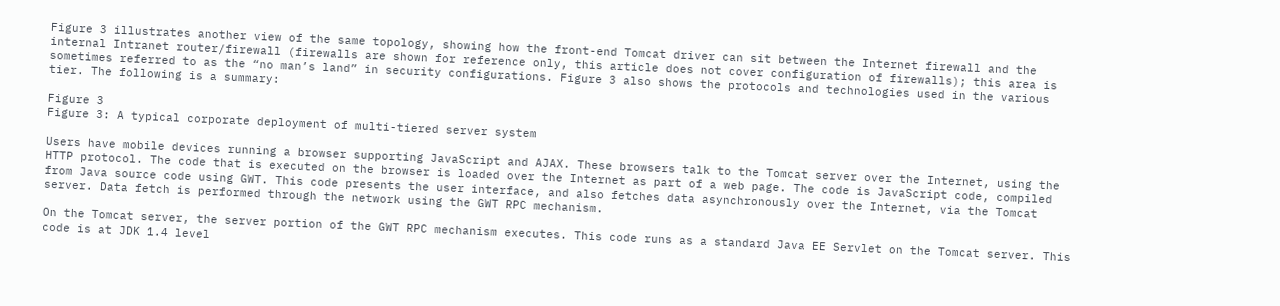Figure 3 illustrates another view of the same topology, showing how the front-end Tomcat driver can sit between the Internet firewall and the internal Intranet router/firewall (firewalls are shown for reference only, this article does not cover configuration of firewalls); this area is sometimes referred to as the “no man’s land” in security configurations. Figure 3 also shows the protocols and technologies used in the various tier. The following is a summary:

Figure 3
Figure 3: A typical corporate deployment of multi-tiered server system

Users have mobile devices running a browser supporting JavaScript and AJAX. These browsers talk to the Tomcat server over the Internet, using the HTTP protocol. The code that is executed on the browser is loaded over the Internet as part of a web page. The code is JavaScript code, compiled from Java source code using GWT. This code presents the user interface, and also fetches data asynchronously over the Internet, via the Tomcat server. Data fetch is performed through the network using the GWT RPC mechanism.

On the Tomcat server, the server portion of the GWT RPC mechanism executes. This code runs as a standard Java EE Servlet on the Tomcat server. This code is at JDK 1.4 level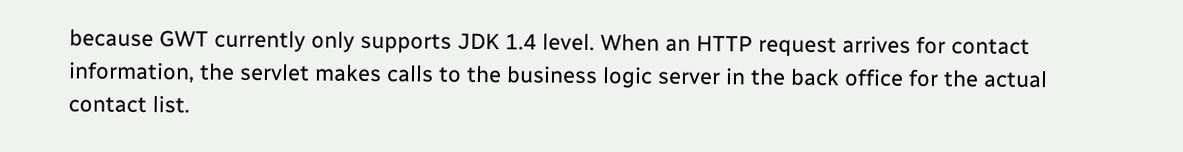because GWT currently only supports JDK 1.4 level. When an HTTP request arrives for contact information, the servlet makes calls to the business logic server in the back office for the actual contact list.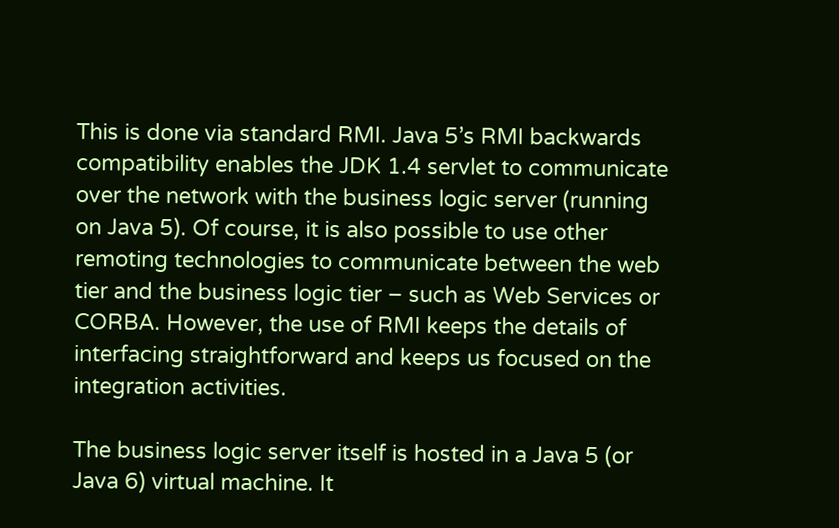This is done via standard RMI. Java 5’s RMI backwards compatibility enables the JDK 1.4 servlet to communicate over the network with the business logic server (running on Java 5). Of course, it is also possible to use other remoting technologies to communicate between the web tier and the business logic tier – such as Web Services or CORBA. However, the use of RMI keeps the details of interfacing straightforward and keeps us focused on the integration activities.

The business logic server itself is hosted in a Java 5 (or Java 6) virtual machine. It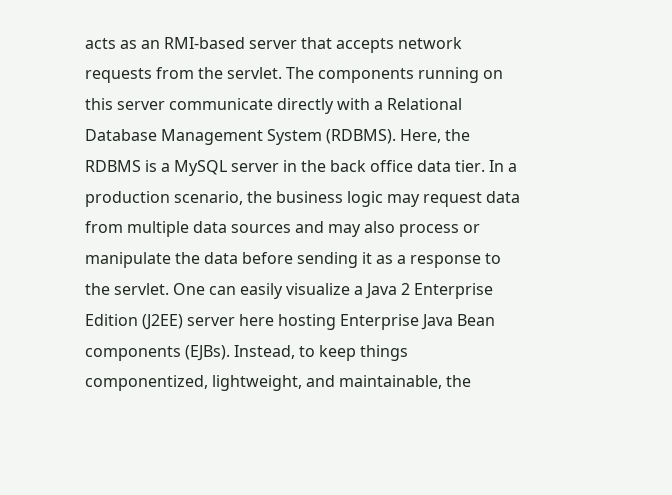acts as an RMI-based server that accepts network requests from the servlet. The components running on this server communicate directly with a Relational Database Management System (RDBMS). Here, the RDBMS is a MySQL server in the back office data tier. In a production scenario, the business logic may request data from multiple data sources and may also process or manipulate the data before sending it as a response to the servlet. One can easily visualize a Java 2 Enterprise Edition (J2EE) server here hosting Enterprise Java Bean components (EJBs). Instead, to keep things componentized, lightweight, and maintainable, the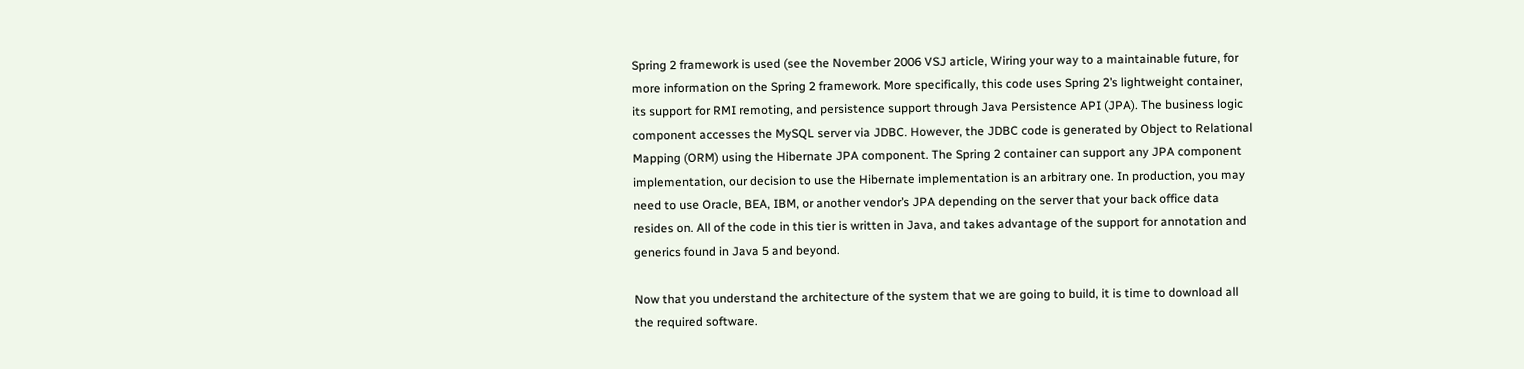Spring 2 framework is used (see the November 2006 VSJ article, Wiring your way to a maintainable future, for more information on the Spring 2 framework. More specifically, this code uses Spring 2’s lightweight container, its support for RMI remoting, and persistence support through Java Persistence API (JPA). The business logic component accesses the MySQL server via JDBC. However, the JDBC code is generated by Object to Relational Mapping (ORM) using the Hibernate JPA component. The Spring 2 container can support any JPA component implementation, our decision to use the Hibernate implementation is an arbitrary one. In production, you may need to use Oracle, BEA, IBM, or another vendor’s JPA depending on the server that your back office data resides on. All of the code in this tier is written in Java, and takes advantage of the support for annotation and generics found in Java 5 and beyond.

Now that you understand the architecture of the system that we are going to build, it is time to download all the required software.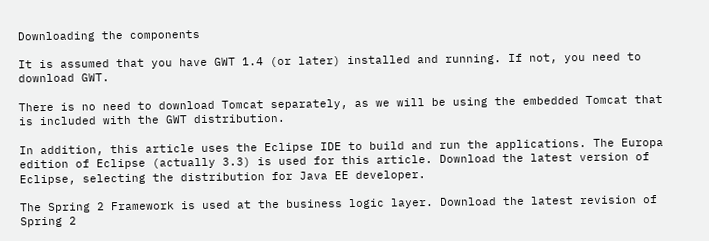Downloading the components

It is assumed that you have GWT 1.4 (or later) installed and running. If not, you need to download GWT.

There is no need to download Tomcat separately, as we will be using the embedded Tomcat that is included with the GWT distribution.

In addition, this article uses the Eclipse IDE to build and run the applications. The Europa edition of Eclipse (actually 3.3) is used for this article. Download the latest version of Eclipse, selecting the distribution for Java EE developer.

The Spring 2 Framework is used at the business logic layer. Download the latest revision of Spring 2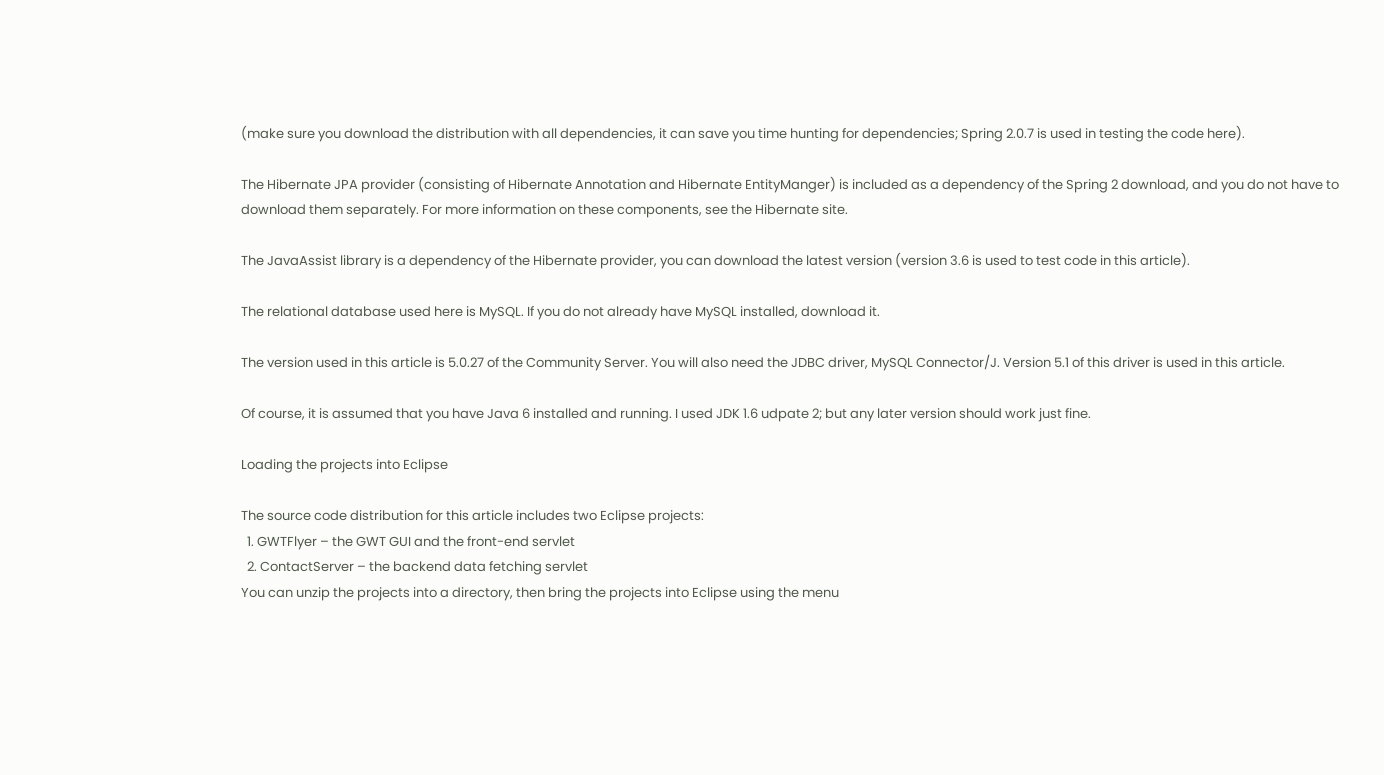(make sure you download the distribution with all dependencies, it can save you time hunting for dependencies; Spring 2.0.7 is used in testing the code here).

The Hibernate JPA provider (consisting of Hibernate Annotation and Hibernate EntityManger) is included as a dependency of the Spring 2 download, and you do not have to download them separately. For more information on these components, see the Hibernate site.

The JavaAssist library is a dependency of the Hibernate provider, you can download the latest version (version 3.6 is used to test code in this article).

The relational database used here is MySQL. If you do not already have MySQL installed, download it.

The version used in this article is 5.0.27 of the Community Server. You will also need the JDBC driver, MySQL Connector/J. Version 5.1 of this driver is used in this article.

Of course, it is assumed that you have Java 6 installed and running. I used JDK 1.6 udpate 2; but any later version should work just fine.

Loading the projects into Eclipse

The source code distribution for this article includes two Eclipse projects:
  1. GWTFlyer – the GWT GUI and the front-end servlet
  2. ContactServer – the backend data fetching servlet
You can unzip the projects into a directory, then bring the projects into Eclipse using the menu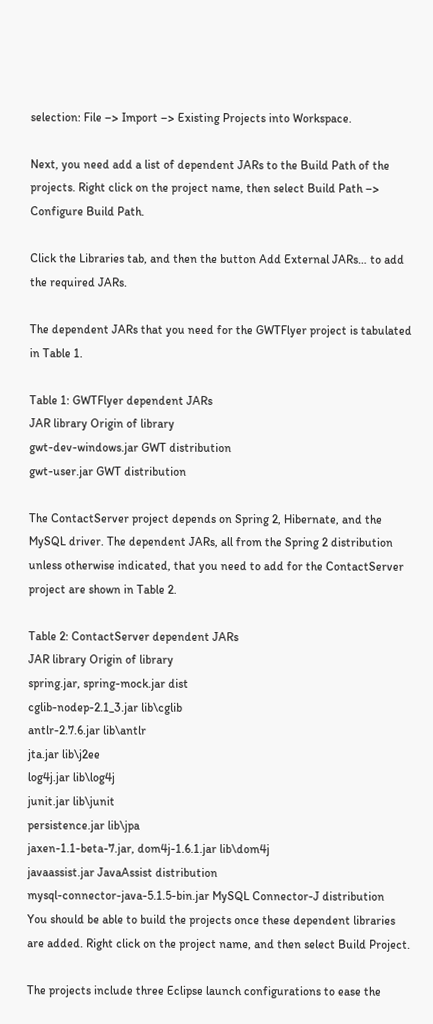selection: File –> Import –> Existing Projects into Workspace.

Next, you need add a list of dependent JARs to the Build Path of the projects. Right click on the project name, then select Build Path –> Configure Build Path.

Click the Libraries tab, and then the button Add External JARs… to add the required JARs.

The dependent JARs that you need for the GWTFlyer project is tabulated in Table 1.

Table 1: GWTFlyer dependent JARs
JAR library Origin of library
gwt-dev-windows.jar GWT distribution
gwt-user.jar GWT distribution

The ContactServer project depends on Spring 2, Hibernate, and the MySQL driver. The dependent JARs, all from the Spring 2 distribution unless otherwise indicated, that you need to add for the ContactServer project are shown in Table 2.

Table 2: ContactServer dependent JARs
JAR library Origin of library
spring.jar, spring-mock.jar dist
cglib-nodep-2.1_3.jar lib\cglib
antlr-2.7.6.jar lib\antlr
jta.jar lib\j2ee
log4j.jar lib\log4j
junit.jar lib\junit
persistence.jar lib\jpa
jaxen-1.1-beta-7.jar, dom4j-1.6.1.jar lib\dom4j
javaassist.jar JavaAssist distribution
mysql-connector-java-5.1.5-bin.jar MySQL Connector-J distribution
You should be able to build the projects once these dependent libraries are added. Right click on the project name, and then select Build Project.

The projects include three Eclipse launch configurations to ease the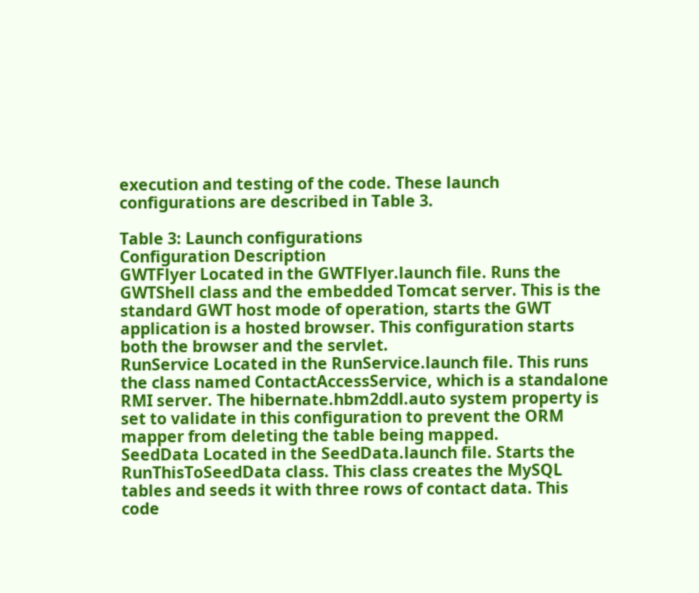execution and testing of the code. These launch configurations are described in Table 3.

Table 3: Launch configurations
Configuration Description
GWTFlyer Located in the GWTFlyer.launch file. Runs the GWTShell class and the embedded Tomcat server. This is the standard GWT host mode of operation, starts the GWT application is a hosted browser. This configuration starts both the browser and the servlet.
RunService Located in the RunService.launch file. This runs the class named ContactAccessService, which is a standalone RMI server. The hibernate.hbm2ddl.auto system property is set to validate in this configuration to prevent the ORM mapper from deleting the table being mapped.
SeedData Located in the SeedData.launch file. Starts the RunThisToSeedData class. This class creates the MySQL tables and seeds it with three rows of contact data. This code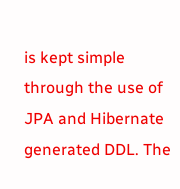is kept simple through the use of JPA and Hibernate generated DDL. The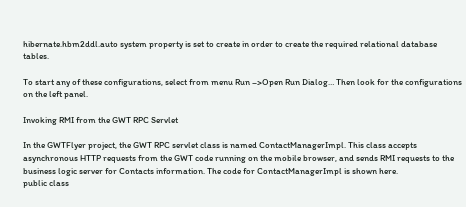hibernate.hbm2ddl.auto system property is set to create in order to create the required relational database tables.

To start any of these configurations, select from menu Run –>Open Run Dialog… Then look for the configurations on the left panel.

Invoking RMI from the GWT RPC Servlet

In the GWTFlyer project, the GWT RPC servlet class is named ContactManagerImpl. This class accepts asynchronous HTTP requests from the GWT code running on the mobile browser, and sends RMI requests to the business logic server for Contacts information. The code for ContactManagerImpl is shown here.
public class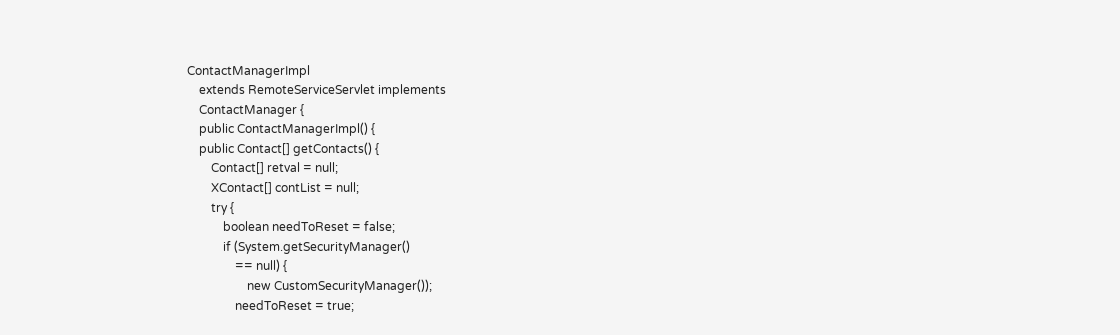ContactManagerImpl
    extends RemoteServiceServlet implements
    ContactManager {
    public ContactManagerImpl() {
    public Contact[] getContacts() {
        Contact[] retval = null;
        XContact[] contList = null;
        try {
            boolean needToReset = false;
            if (System.getSecurityManager()
                == null) {
                    new CustomSecurityManager());
                needToReset = true;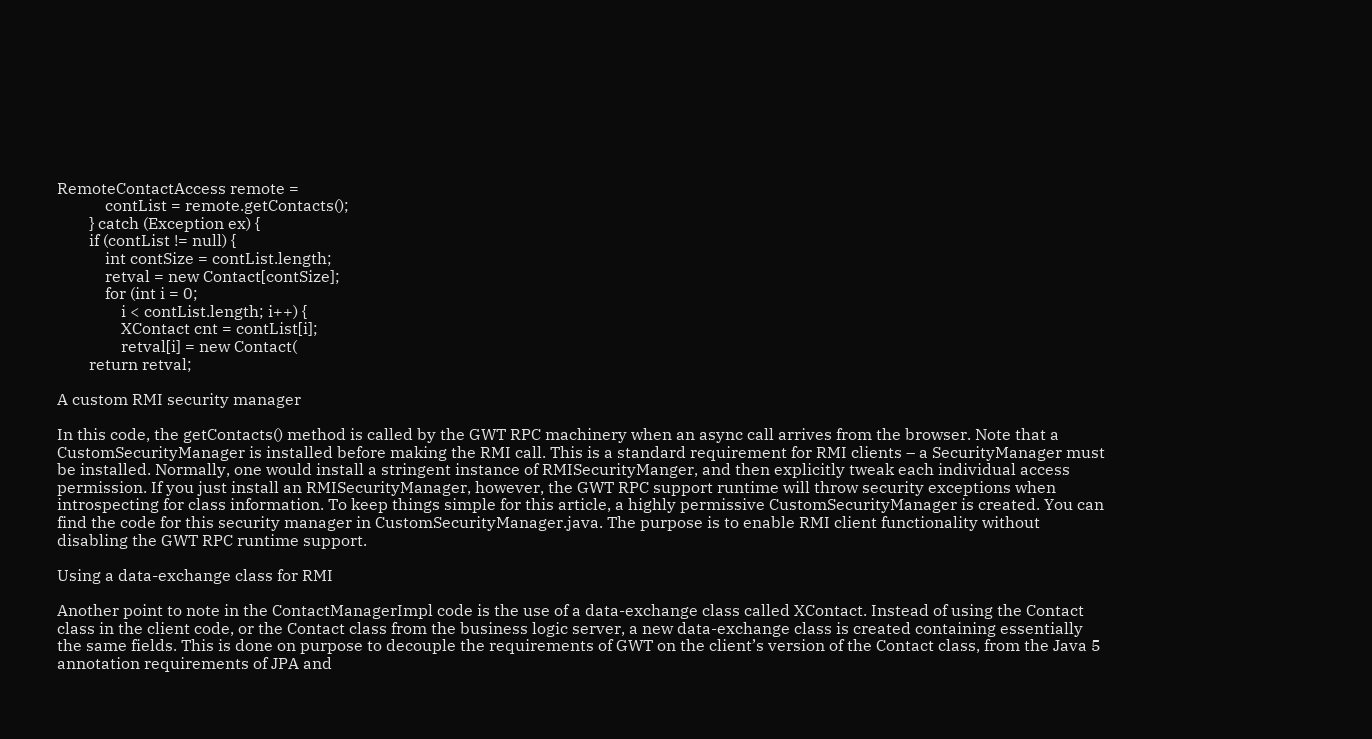RemoteContactAccess remote =
            contList = remote.getContacts();
        } catch (Exception ex) {
        if (contList != null) {
            int contSize = contList.length;
            retval = new Contact[contSize];
            for (int i = 0;
                i < contList.length; i++) {
                XContact cnt = contList[i];
                retval[i] = new Contact(
        return retval;

A custom RMI security manager

In this code, the getContacts() method is called by the GWT RPC machinery when an async call arrives from the browser. Note that a CustomSecurityManager is installed before making the RMI call. This is a standard requirement for RMI clients – a SecurityManager must be installed. Normally, one would install a stringent instance of RMISecurityManger, and then explicitly tweak each individual access permission. If you just install an RMISecurityManager, however, the GWT RPC support runtime will throw security exceptions when introspecting for class information. To keep things simple for this article, a highly permissive CustomSecurityManager is created. You can find the code for this security manager in CustomSecurityManager.java. The purpose is to enable RMI client functionality without disabling the GWT RPC runtime support.

Using a data-exchange class for RMI

Another point to note in the ContactManagerImpl code is the use of a data-exchange class called XContact. Instead of using the Contact class in the client code, or the Contact class from the business logic server, a new data-exchange class is created containing essentially the same fields. This is done on purpose to decouple the requirements of GWT on the client’s version of the Contact class, from the Java 5 annotation requirements of JPA and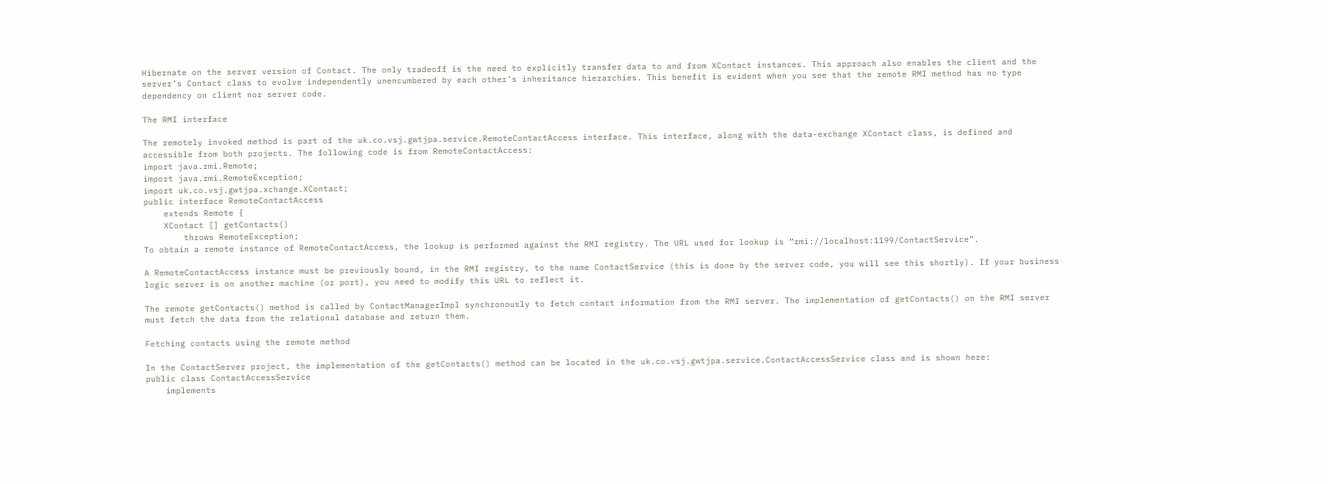Hibernate on the server version of Contact. The only tradeoff is the need to explicitly transfer data to and from XContact instances. This approach also enables the client and the server’s Contact class to evolve independently unencumbered by each other’s inheritance hierarchies. This benefit is evident when you see that the remote RMI method has no type dependency on client nor server code.

The RMI interface

The remotely invoked method is part of the uk.co.vsj.gwtjpa.service.RemoteContactAccess interface. This interface, along with the data-exchange XContact class, is defined and accessible from both projects. The following code is from RemoteContactAccess:
import java.rmi.Remote;
import java.rmi.RemoteException;
import uk.co.vsj.gwtjpa.xchange.XContact;
public interface RemoteContactAccess
    extends Remote {
    XContact [] getContacts()
        throws RemoteException;
To obtain a remote instance of RemoteContactAccess, the lookup is performed against the RMI registry. The URL used for lookup is “rmi://localhost:1199/ContactService”.

A RemoteContactAccess instance must be previously bound, in the RMI registry, to the name ContactService (this is done by the server code, you will see this shortly). If your business logic server is on another machine (or port), you need to modify this URL to reflect it.

The remote getContacts() method is called by ContactManagerImpl synchronously to fetch contact information from the RMI server. The implementation of getContacts() on the RMI server must fetch the data from the relational database and return them.

Fetching contacts using the remote method

In the ContactServer project, the implementation of the getContacts() method can be located in the uk.co.vsj.gwtjpa.service.ContactAccessService class and is shown here:
public class ContactAccessService
    implements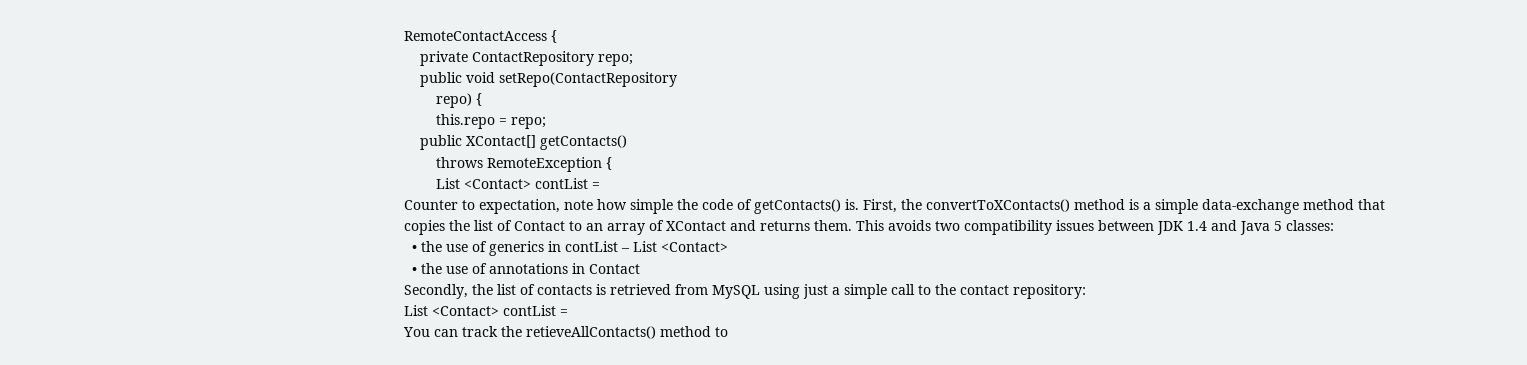RemoteContactAccess {
    private ContactRepository repo;
    public void setRepo(ContactRepository
        repo) {
        this.repo = repo;
    public XContact[] getContacts()
        throws RemoteException {
        List <Contact> contList =
Counter to expectation, note how simple the code of getContacts() is. First, the convertToXContacts() method is a simple data-exchange method that copies the list of Contact to an array of XContact and returns them. This avoids two compatibility issues between JDK 1.4 and Java 5 classes:
  • the use of generics in contList – List <Contact>
  • the use of annotations in Contact
Secondly, the list of contacts is retrieved from MySQL using just a simple call to the contact repository:
List <Contact> contList =
You can track the retieveAllContacts() method to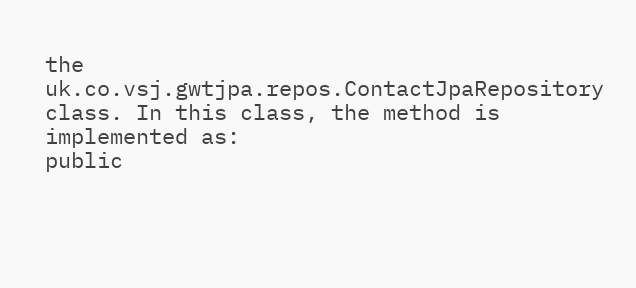the uk.co.vsj.gwtjpa.repos.ContactJpaRepository class. In this class, the method is implemented as:
public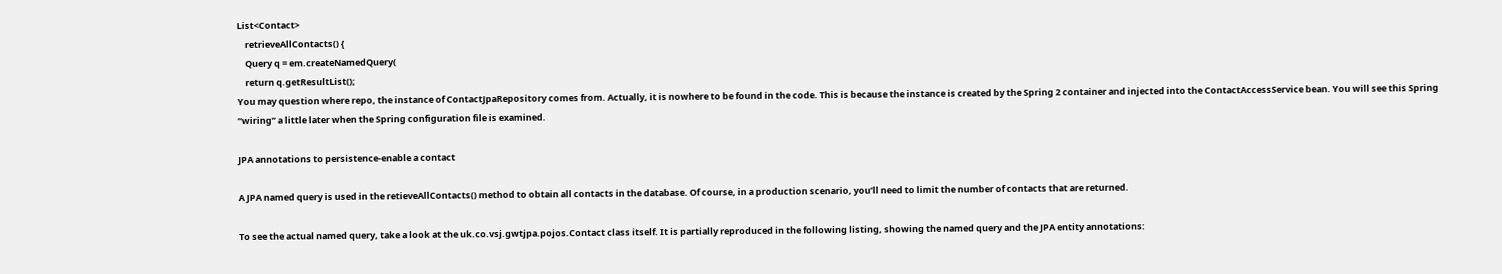List<Contact>
    retrieveAllContacts() {
    Query q = em.createNamedQuery(
    return q.getResultList();
You may question where repo, the instance of ContactJpaRepository comes from. Actually, it is nowhere to be found in the code. This is because the instance is created by the Spring 2 container and injected into the ContactAccessService bean. You will see this Spring “wiring” a little later when the Spring configuration file is examined.

JPA annotations to persistence-enable a contact

A JPA named query is used in the retieveAllContacts() method to obtain all contacts in the database. Of course, in a production scenario, you’ll need to limit the number of contacts that are returned.

To see the actual named query, take a look at the uk.co.vsj.gwtjpa.pojos.Contact class itself. It is partially reproduced in the following listing, showing the named query and the JPA entity annotations: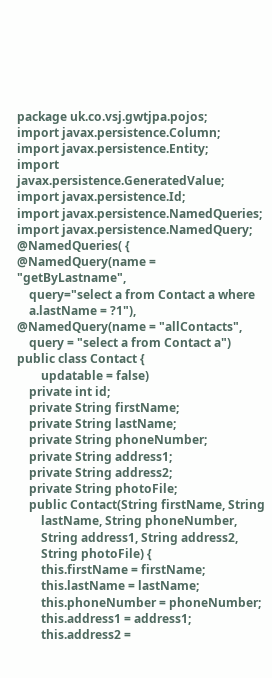package uk.co.vsj.gwtjpa.pojos;
import javax.persistence.Column;
import javax.persistence.Entity;
import javax.persistence.GeneratedValue;
import javax.persistence.Id;
import javax.persistence.NamedQueries;
import javax.persistence.NamedQuery;
@NamedQueries( {
@NamedQuery(name = "getByLastname",
    query="select a from Contact a where
    a.lastName = ?1"),
@NamedQuery(name = "allContacts",
    query = "select a from Contact a")
public class Contact {
        updatable = false)
    private int id;
    private String firstName;
    private String lastName;
    private String phoneNumber;
    private String address1;
    private String address2;
    private String photoFile;
    public Contact(String firstName, String
        lastName, String phoneNumber,
        String address1, String address2,
        String photoFile) {
        this.firstName = firstName;
        this.lastName = lastName;
        this.phoneNumber = phoneNumber;
        this.address1 = address1;
        this.address2 =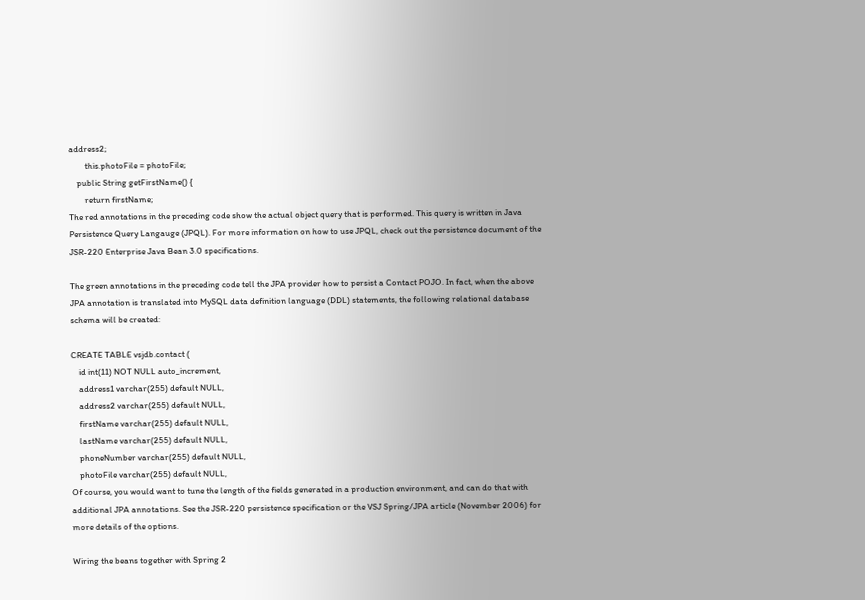address2;
        this.photoFile = photoFile;
    public String getFirstName() {
        return firstName;
The red annotations in the preceding code show the actual object query that is performed. This query is written in Java Persistence Query Langauge (JPQL). For more information on how to use JPQL, check out the persistence document of the JSR-220 Enterprise Java Bean 3.0 specifications.

The green annotations in the preceding code tell the JPA provider how to persist a Contact POJO. In fact, when the above JPA annotation is translated into MySQL data definition language (DDL) statements, the following relational database schema will be created:

CREATE TABLE vsjdb.contact (
    id int(11) NOT NULL auto_increment,
    address1 varchar(255) default NULL,
    address2 varchar(255) default NULL,
    firstName varchar(255) default NULL,
    lastName varchar(255) default NULL,
    phoneNumber varchar(255) default NULL,
    photoFile varchar(255) default NULL,
Of course, you would want to tune the length of the fields generated in a production environment, and can do that with additional JPA annotations. See the JSR-220 persistence specification or the VSJ Spring/JPA article (November 2006) for more details of the options.

Wiring the beans together with Spring 2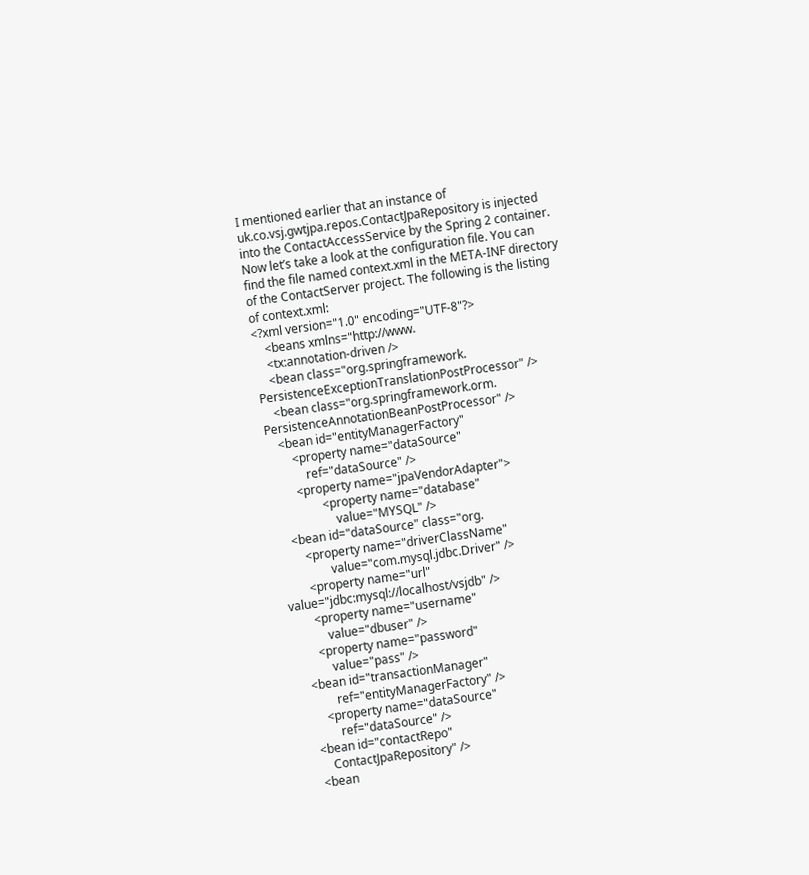I mentioned earlier that an instance of uk.co.vsj.gwtjpa.repos.ContactJpaRepository is injected into the ContactAccessService by the Spring 2 container. Now let’s take a look at the configuration file. You can find the file named context.xml in the META-INF directory of the ContactServer project. The following is the listing of context.xml:
<?xml version="1.0" encoding="UTF-8"?>
    <beans xmlns="http://www.
    <tx:annotation-driven />
    <bean class="org.springframework.
PersistenceExceptionTranslationPostProcessor" />
    <bean class="org.springframework.orm.
PersistenceAnnotationBeanPostProcessor" />
    <bean id="entityManagerFactory"
        <property name="dataSource"
            ref="dataSource" />
        <property name="jpaVendorAdapter">
                <property name="database"
                    value="MYSQL" />
    <bean id="dataSource" class="org.
        <property name="driverClassName"
                value="com.mysql.jdbc.Driver" />
        <property name="url"
value="jdbc:mysql://localhost/vsjdb" />
        <property name="username"
            value="dbuser" />
        <property name="password"
            value="pass" />
    <bean id="transactionManager"
            ref="entityManagerFactory" />
        <property name="dataSource"
            ref="dataSource" />
    <bean id="contactRepo"
        ContactJpaRepository" />
    <bean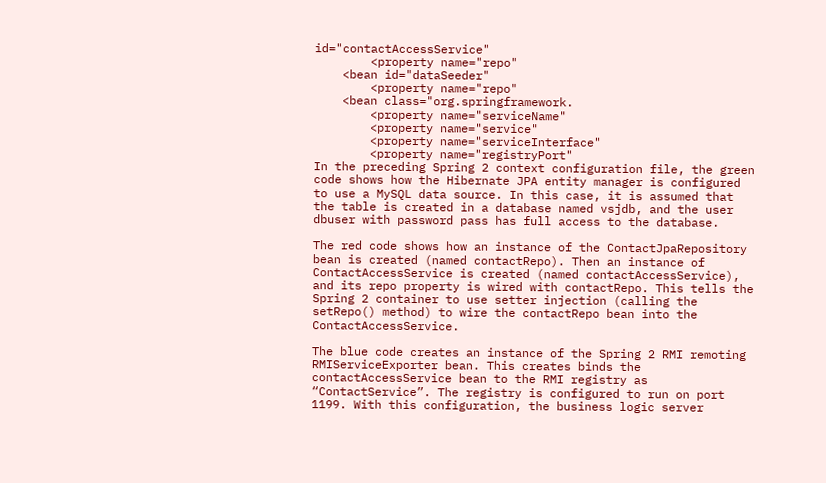id="contactAccessService"
        <property name="repo"
    <bean id="dataSeeder"
        <property name="repo"
    <bean class="org.springframework.
        <property name="serviceName"
        <property name="service"
        <property name="serviceInterface"
        <property name="registryPort"
In the preceding Spring 2 context configuration file, the green code shows how the Hibernate JPA entity manager is configured to use a MySQL data source. In this case, it is assumed that the table is created in a database named vsjdb, and the user dbuser with password pass has full access to the database.

The red code shows how an instance of the ContactJpaRepository bean is created (named contactRepo). Then an instance of ContactAccessService is created (named contactAccessService), and its repo property is wired with contactRepo. This tells the Spring 2 container to use setter injection (calling the setRepo() method) to wire the contactRepo bean into the ContactAccessService.

The blue code creates an instance of the Spring 2 RMI remoting RMIServiceExporter bean. This creates binds the contactAccessService bean to the RMI registry as “ContactService”. The registry is configured to run on port 1199. With this configuration, the business logic server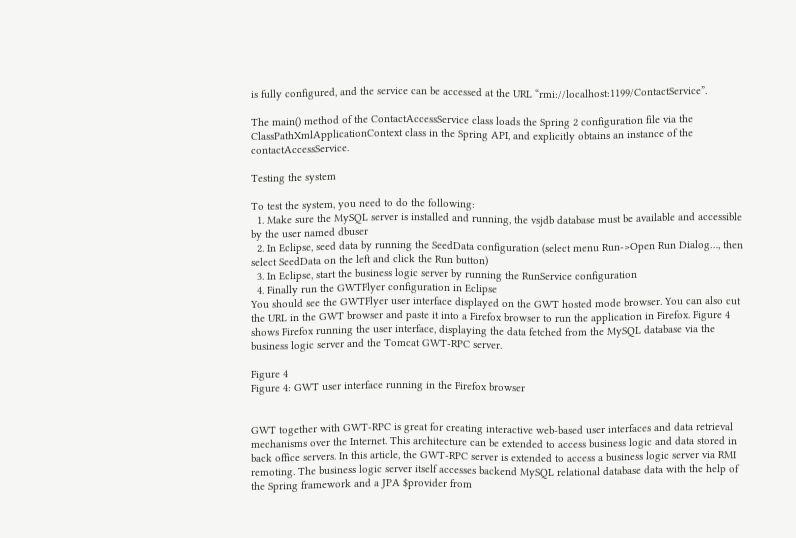is fully configured, and the service can be accessed at the URL “rmi://localhost:1199/ContactService”.

The main() method of the ContactAccessService class loads the Spring 2 configuration file via the ClassPathXmlApplicationContext class in the Spring API, and explicitly obtains an instance of the contactAccessService.

Testing the system

To test the system, you need to do the following:
  1. Make sure the MySQL server is installed and running, the vsjdb database must be available and accessible by the user named dbuser
  2. In Eclipse, seed data by running the SeedData configuration (select menu Run->Open Run Dialog…, then select SeedData on the left and click the Run button)
  3. In Eclipse, start the business logic server by running the RunService configuration
  4. Finally run the GWTFlyer configuration in Eclipse
You should see the GWTFlyer user interface displayed on the GWT hosted mode browser. You can also cut the URL in the GWT browser and paste it into a Firefox browser to run the application in Firefox. Figure 4 shows Firefox running the user interface, displaying the data fetched from the MySQL database via the business logic server and the Tomcat GWT-RPC server.

Figure 4
Figure 4: GWT user interface running in the Firefox browser


GWT together with GWT-RPC is great for creating interactive web-based user interfaces and data retrieval mechanisms over the Internet. This architecture can be extended to access business logic and data stored in back office servers. In this article, the GWT-RPC server is extended to access a business logic server via RMI remoting. The business logic server itself accesses backend MySQL relational database data with the help of the Spring framework and a JPA $provider from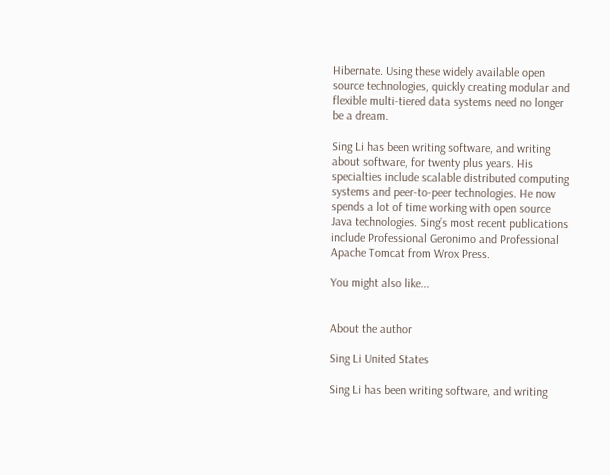Hibernate. Using these widely available open source technologies, quickly creating modular and flexible multi-tiered data systems need no longer be a dream.

Sing Li has been writing software, and writing about software, for twenty plus years. His specialties include scalable distributed computing systems and peer-to-peer technologies. He now spends a lot of time working with open source Java technologies. Sing’s most recent publications include Professional Geronimo and Professional Apache Tomcat from Wrox Press.

You might also like...


About the author

Sing Li United States

Sing Li has been writing software, and writing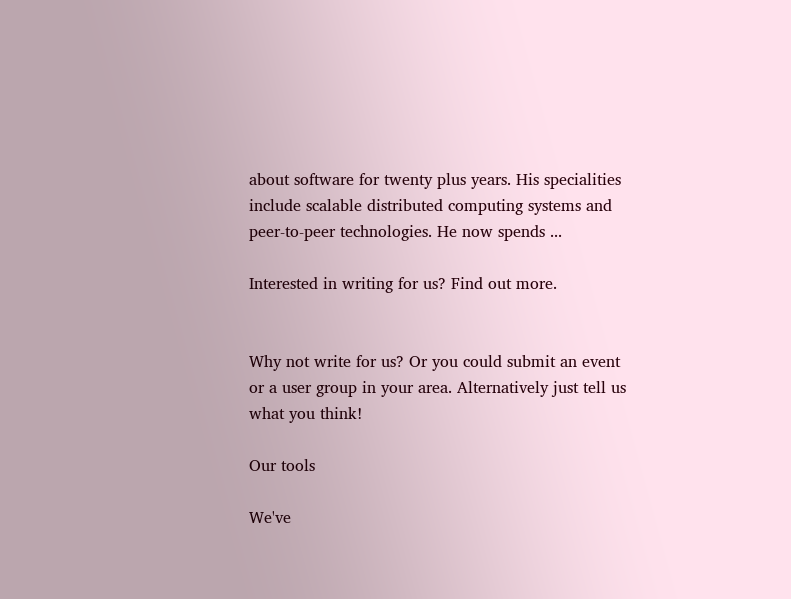about software for twenty plus years. His specialities include scalable distributed computing systems and peer-to-peer technologies. He now spends ...

Interested in writing for us? Find out more.


Why not write for us? Or you could submit an event or a user group in your area. Alternatively just tell us what you think!

Our tools

We've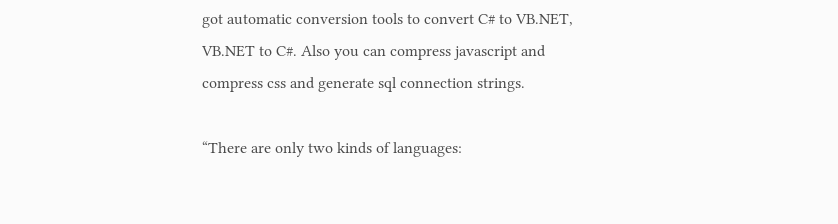got automatic conversion tools to convert C# to VB.NET, VB.NET to C#. Also you can compress javascript and compress css and generate sql connection strings.

“There are only two kinds of languages: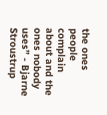the ones people complain about and the ones nobody uses” - Bjarne Stroustrup